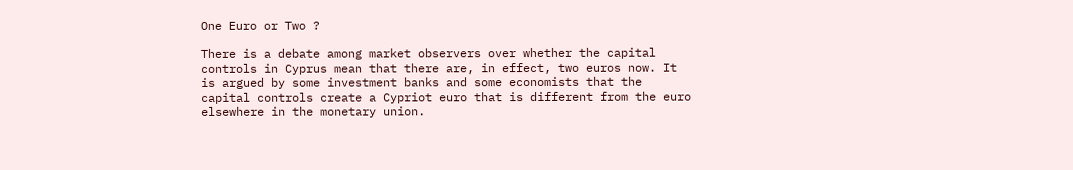One Euro or Two ?

There is a debate among market observers over whether the capital controls in Cyprus mean that there are, in effect, two euros now. It is argued by some investment banks and some economists that the capital controls create a Cypriot euro that is different from the euro elsewhere in the monetary union.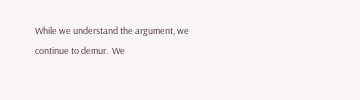While we understand the argument, we continue to demur.  We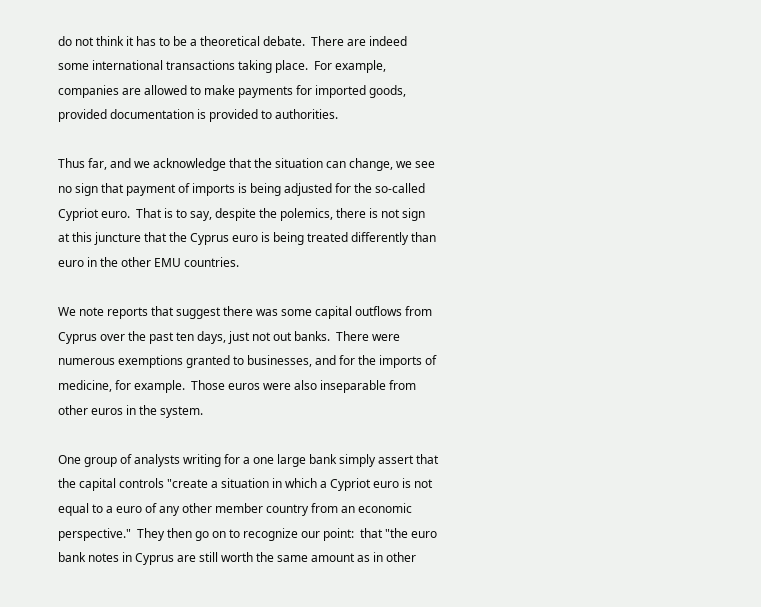do not think it has to be a theoretical debate.  There are indeed some international transactions taking place.  For example, companies are allowed to make payments for imported goods, provided documentation is provided to authorities.

Thus far, and we acknowledge that the situation can change, we see no sign that payment of imports is being adjusted for the so-called Cypriot euro.  That is to say, despite the polemics, there is not sign at this juncture that the Cyprus euro is being treated differently than euro in the other EMU countries.

We note reports that suggest there was some capital outflows from Cyprus over the past ten days, just not out banks.  There were numerous exemptions granted to businesses, and for the imports of medicine, for example.  Those euros were also inseparable from other euros in the system.

One group of analysts writing for a one large bank simply assert that the capital controls "create a situation in which a Cypriot euro is not equal to a euro of any other member country from an economic perspective."  They then go on to recognize our point:  that "the euro bank notes in Cyprus are still worth the same amount as in other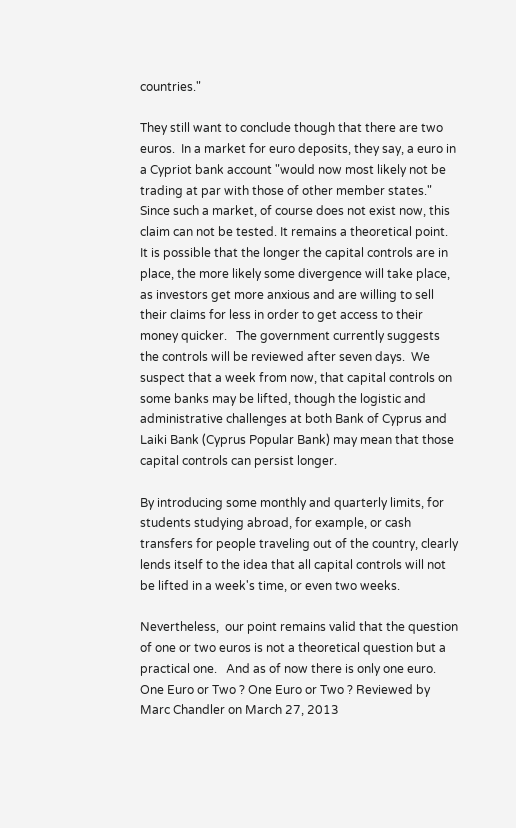countries."

They still want to conclude though that there are two euros.  In a market for euro deposits, they say, a euro in a Cypriot bank account "would now most likely not be trading at par with those of other member states."  Since such a market, of course does not exist now, this claim can not be tested. It remains a theoretical point.
It is possible that the longer the capital controls are in place, the more likely some divergence will take place, as investors get more anxious and are willing to sell their claims for less in order to get access to their money quicker.   The government currently suggests the controls will be reviewed after seven days.  We suspect that a week from now, that capital controls on some banks may be lifted, though the logistic and administrative challenges at both Bank of Cyprus and Laiki Bank (Cyprus Popular Bank) may mean that those capital controls can persist longer.

By introducing some monthly and quarterly limits, for students studying abroad, for example, or cash transfers for people traveling out of the country, clearly lends itself to the idea that all capital controls will not be lifted in a week's time, or even two weeks.

Nevertheless,  our point remains valid that the question of one or two euros is not a theoretical question but a practical one.   And as of now there is only one euro.
One Euro or Two ? One Euro or Two ? Reviewed by Marc Chandler on March 27, 2013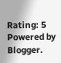Rating: 5
Powered by Blogger.